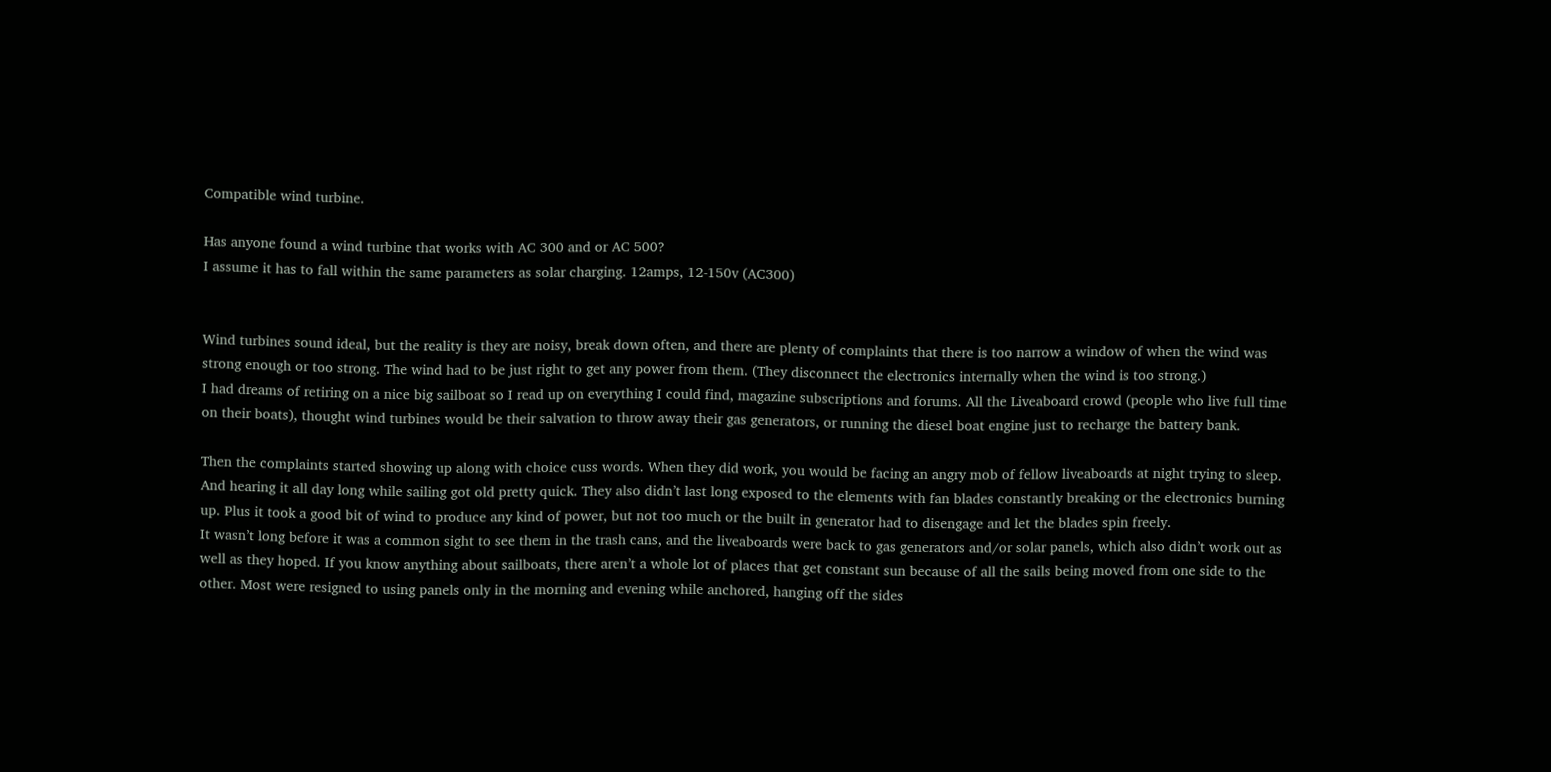Compatible wind turbine.

Has anyone found a wind turbine that works with AC 300 and or AC 500?
I assume it has to fall within the same parameters as solar charging. 12amps, 12-150v (AC300)


Wind turbines sound ideal, but the reality is they are noisy, break down often, and there are plenty of complaints that there is too narrow a window of when the wind was strong enough or too strong. The wind had to be just right to get any power from them. (They disconnect the electronics internally when the wind is too strong.)
I had dreams of retiring on a nice big sailboat so I read up on everything I could find, magazine subscriptions and forums. All the Liveaboard crowd (people who live full time on their boats), thought wind turbines would be their salvation to throw away their gas generators, or running the diesel boat engine just to recharge the battery bank.

Then the complaints started showing up along with choice cuss words. When they did work, you would be facing an angry mob of fellow liveaboards at night trying to sleep. And hearing it all day long while sailing got old pretty quick. They also didn’t last long exposed to the elements with fan blades constantly breaking or the electronics burning up. Plus it took a good bit of wind to produce any kind of power, but not too much or the built in generator had to disengage and let the blades spin freely.
It wasn’t long before it was a common sight to see them in the trash cans, and the liveaboards were back to gas generators and/or solar panels, which also didn’t work out as well as they hoped. If you know anything about sailboats, there aren’t a whole lot of places that get constant sun because of all the sails being moved from one side to the other. Most were resigned to using panels only in the morning and evening while anchored, hanging off the sides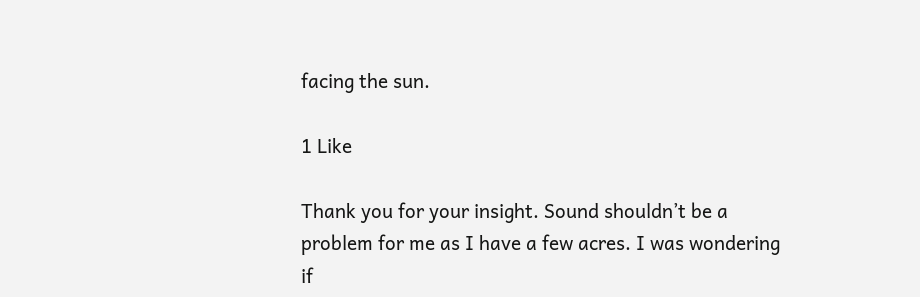facing the sun.

1 Like

Thank you for your insight. Sound shouldn’t be a problem for me as I have a few acres. I was wondering if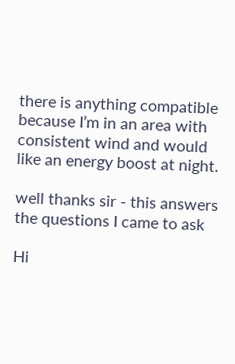there is anything compatible because I’m in an area with consistent wind and would like an energy boost at night.

well thanks sir - this answers the questions I came to ask

Hi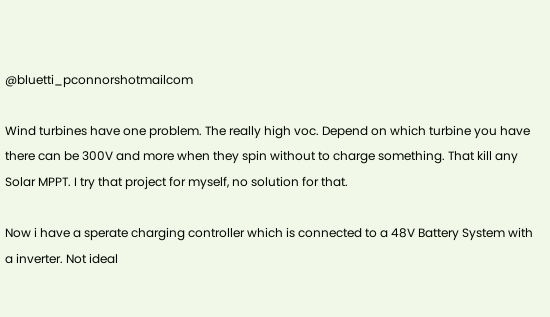@bluetti_pconnorshotmailcom

Wind turbines have one problem. The really high voc. Depend on which turbine you have there can be 300V and more when they spin without to charge something. That kill any Solar MPPT. I try that project for myself, no solution for that.

Now i have a sperate charging controller which is connected to a 48V Battery System with a inverter. Not ideal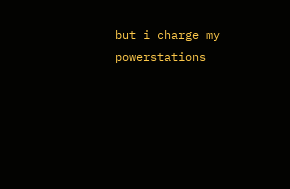but i charge my powerstations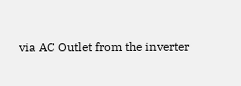via AC Outlet from the inverter